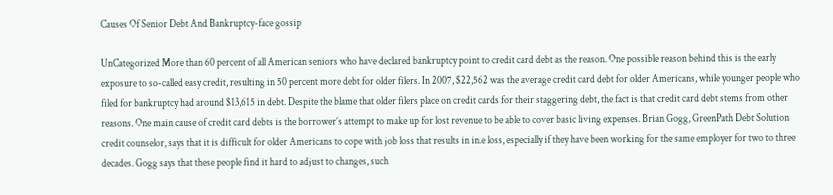Causes Of Senior Debt And Bankruptcy-face gossip

UnCategorized More than 60 percent of all American seniors who have declared bankruptcy point to credit card debt as the reason. One possible reason behind this is the early exposure to so-called easy credit, resulting in 50 percent more debt for older filers. In 2007, $22,562 was the average credit card debt for older Americans, while younger people who filed for bankruptcy had around $13,615 in debt. Despite the blame that older filers place on credit cards for their staggering debt, the fact is that credit card debt stems from other reasons. One main cause of credit card debts is the borrower’s attempt to make up for lost revenue to be able to cover basic living expenses. Brian Gogg, GreenPath Debt Solution credit counselor, says that it is difficult for older Americans to cope with job loss that results in in.e loss, especially if they have been working for the same employer for two to three decades. Gogg says that these people find it hard to adjust to changes, such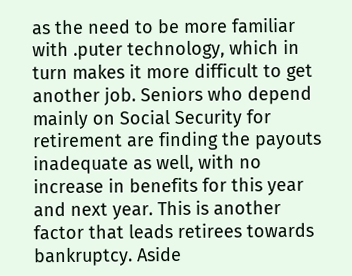as the need to be more familiar with .puter technology, which in turn makes it more difficult to get another job. Seniors who depend mainly on Social Security for retirement are finding the payouts inadequate as well, with no increase in benefits for this year and next year. This is another factor that leads retirees towards bankruptcy. Aside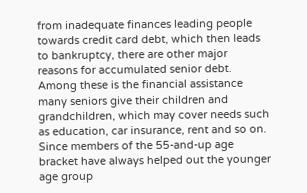from inadequate finances leading people towards credit card debt, which then leads to bankruptcy, there are other major reasons for accumulated senior debt. Among these is the financial assistance many seniors give their children and grandchildren, which may cover needs such as education, car insurance, rent and so on. Since members of the 55-and-up age bracket have always helped out the younger age group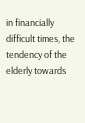in financially difficult times, the tendency of the elderly towards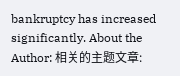bankruptcy has increased significantly. About the Author: 相关的主题文章: